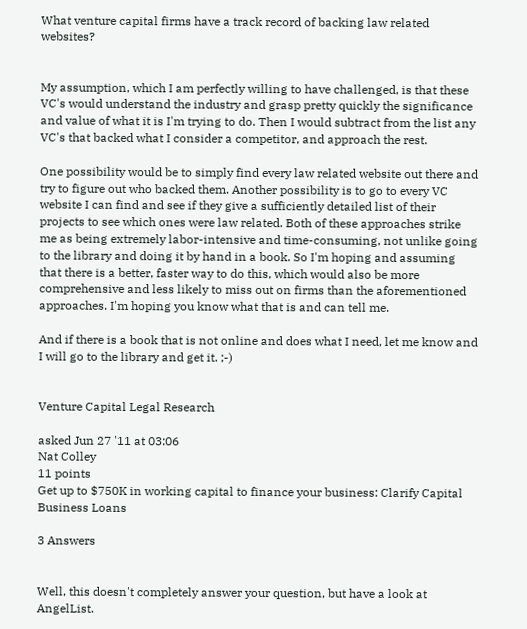What venture capital firms have a track record of backing law related websites?


My assumption, which I am perfectly willing to have challenged, is that these VC's would understand the industry and grasp pretty quickly the significance and value of what it is I'm trying to do. Then I would subtract from the list any VC's that backed what I consider a competitor, and approach the rest.

One possibility would be to simply find every law related website out there and try to figure out who backed them. Another possibility is to go to every VC website I can find and see if they give a sufficiently detailed list of their projects to see which ones were law related. Both of these approaches strike me as being extremely labor-intensive and time-consuming, not unlike going to the library and doing it by hand in a book. So I'm hoping and assuming that there is a better, faster way to do this, which would also be more comprehensive and less likely to miss out on firms than the aforementioned approaches. I'm hoping you know what that is and can tell me.

And if there is a book that is not online and does what I need, let me know and I will go to the library and get it. ;-)


Venture Capital Legal Research

asked Jun 27 '11 at 03:06
Nat Colley
11 points
Get up to $750K in working capital to finance your business: Clarify Capital Business Loans

3 Answers


Well, this doesn't completely answer your question, but have a look at AngelList.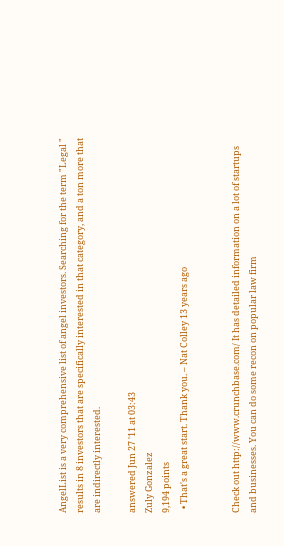AngelList is a very comprehensive list of angel investors. Searching for the term "Legal " results in 8 investors that are specifically interested in that category, and a ton more that are indirectly interested.

answered Jun 27 '11 at 03:43
Zuly Gonzalez
9,194 points
  • That's a great start. Thank you. – Nat Colley 13 years ago


Check out http://www.crunchbase.com/ It has detailed information on a lot of startups and businesses. You can do some recon on popular law firm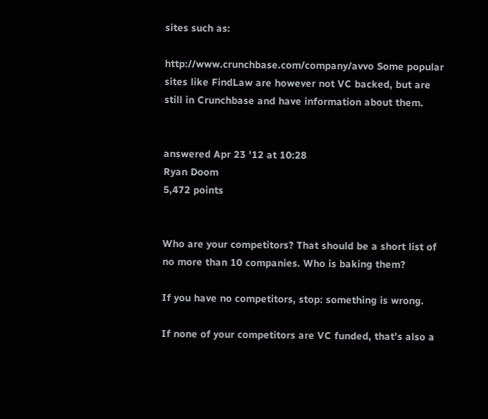sites such as:

http://www.crunchbase.com/company/avvo Some popular sites like FindLaw are however not VC backed, but are still in Crunchbase and have information about them.


answered Apr 23 '12 at 10:28
Ryan Doom
5,472 points


Who are your competitors? That should be a short list of no more than 10 companies. Who is baking them?

If you have no competitors, stop: something is wrong.

If none of your competitors are VC funded, that's also a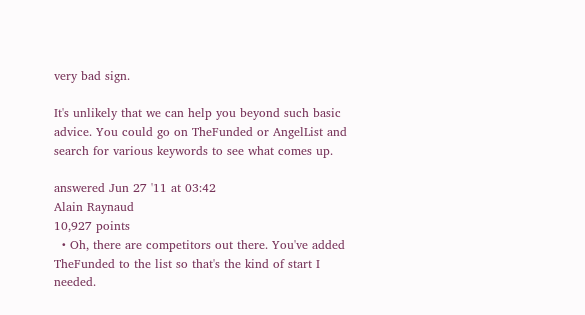very bad sign.

It's unlikely that we can help you beyond such basic advice. You could go on TheFunded or AngelList and search for various keywords to see what comes up.

answered Jun 27 '11 at 03:42
Alain Raynaud
10,927 points
  • Oh, there are competitors out there. You've added TheFunded to the list so that's the kind of start I needed.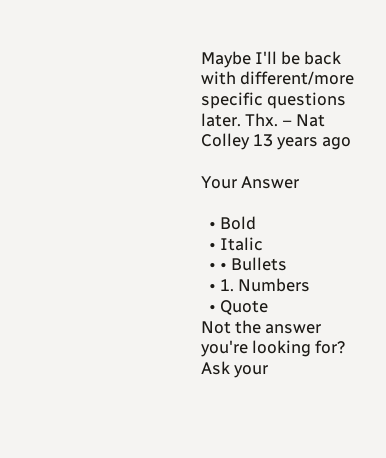Maybe I'll be back with different/more specific questions later. Thx. – Nat Colley 13 years ago

Your Answer

  • Bold
  • Italic
  • • Bullets
  • 1. Numbers
  • Quote
Not the answer you're looking for? Ask your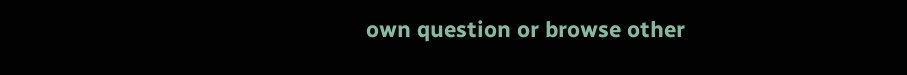own question or browse other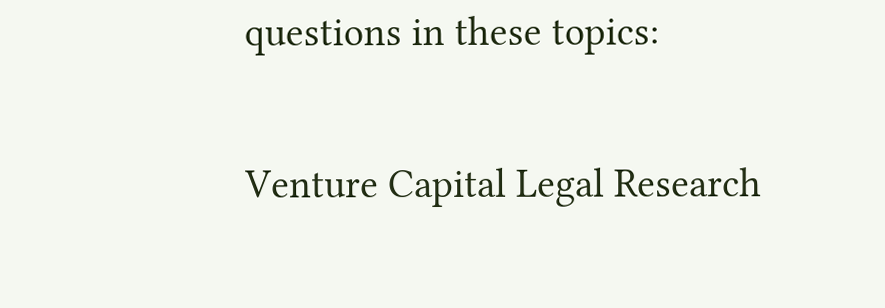questions in these topics:

Venture Capital Legal Research